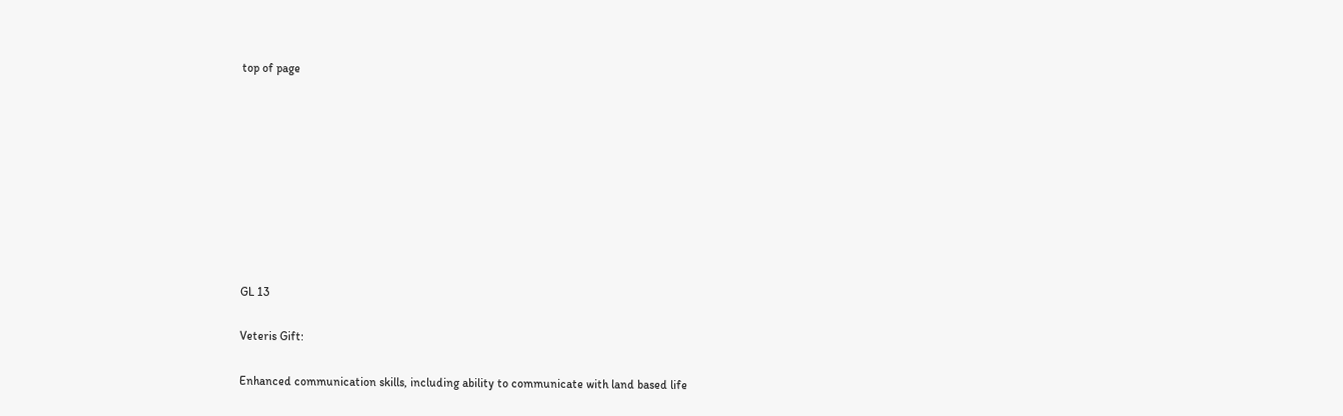top of page









GL 13

Veteris Gift:

Enhanced communication skills, including ability to communicate with land based life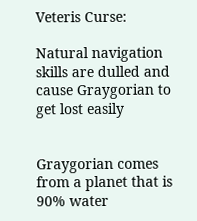Veteris Curse:

Natural navigation skills are dulled and cause Graygorian to get lost easily


Graygorian comes from a planet that is 90% water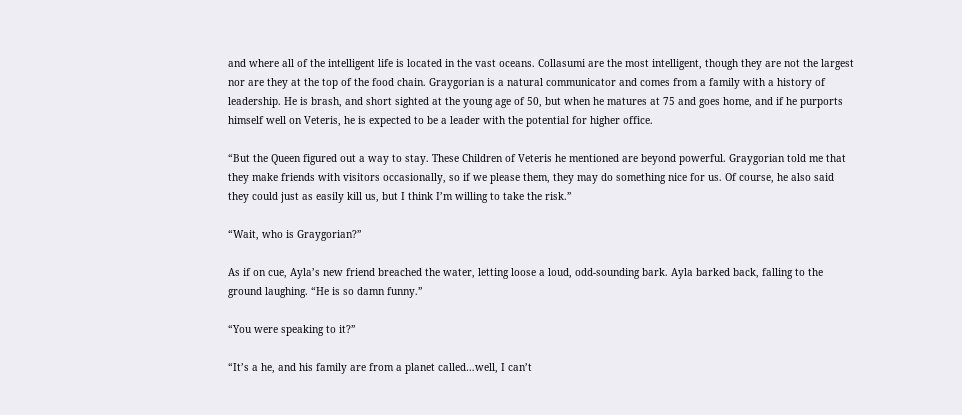and where all of the intelligent life is located in the vast oceans. Collasumi are the most intelligent, though they are not the largest nor are they at the top of the food chain. Graygorian is a natural communicator and comes from a family with a history of leadership. He is brash, and short sighted at the young age of 50, but when he matures at 75 and goes home, and if he purports himself well on Veteris, he is expected to be a leader with the potential for higher office.

“But the Queen figured out a way to stay. These Children of Veteris he mentioned are beyond powerful. Graygorian told me that they make friends with visitors occasionally, so if we please them, they may do something nice for us. Of course, he also said they could just as easily kill us, but I think I’m willing to take the risk.”

“Wait, who is Graygorian?”

As if on cue, Ayla’s new friend breached the water, letting loose a loud, odd-sounding bark. Ayla barked back, falling to the ground laughing. “He is so damn funny.”

“You were speaking to it?”

“It’s a he, and his family are from a planet called…well, I can’t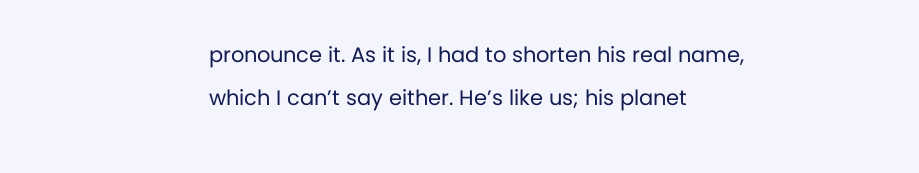pronounce it. As it is, I had to shorten his real name, which I can’t say either. He’s like us; his planet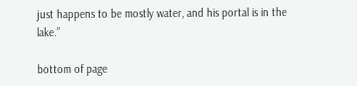just happens to be mostly water, and his portal is in the lake.”

bottom of page